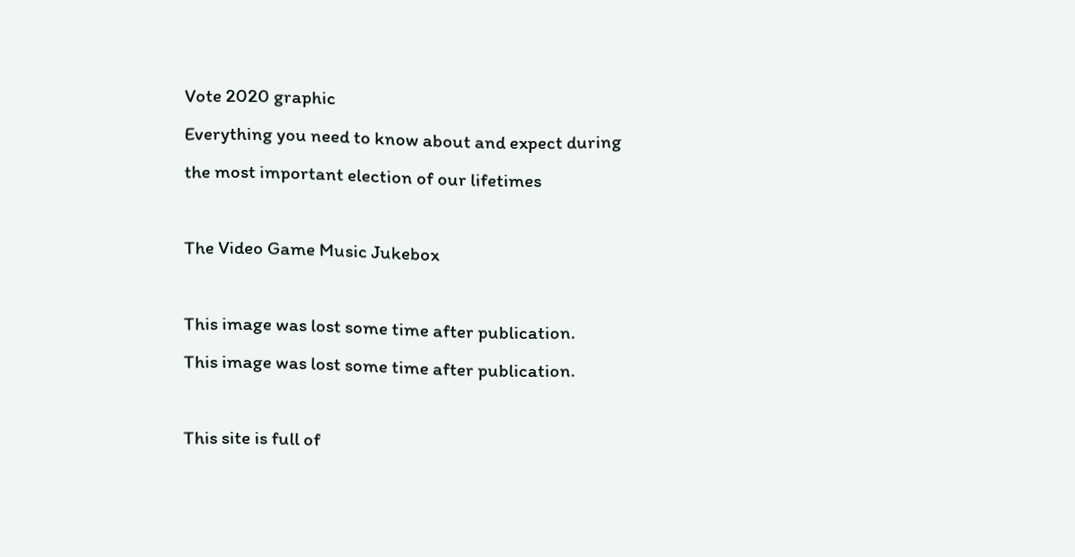Vote 2020 graphic
Everything you need to know about and expect during
the most important election of our lifetimes

The Video Game Music Jukebox

This image was lost some time after publication.
This image was lost some time after publication.

This site is full of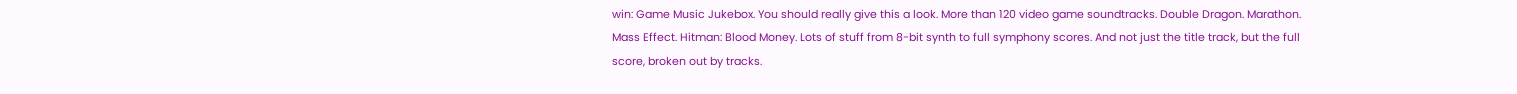win: Game Music Jukebox. You should really give this a look. More than 120 video game soundtracks. Double Dragon. Marathon. Mass Effect. Hitman: Blood Money. Lots of stuff from 8-bit synth to full symphony scores. And not just the title track, but the full score, broken out by tracks.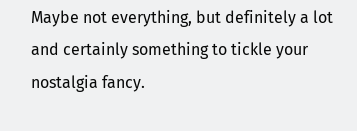Maybe not everything, but definitely a lot and certainly something to tickle your nostalgia fancy.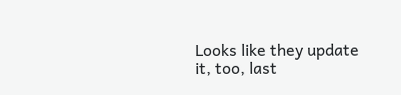Looks like they update it, too, last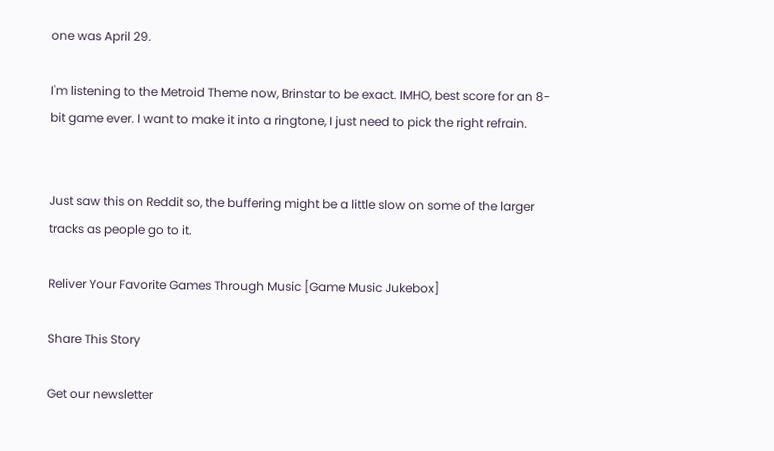one was April 29.

I'm listening to the Metroid Theme now, Brinstar to be exact. IMHO, best score for an 8-bit game ever. I want to make it into a ringtone, I just need to pick the right refrain.


Just saw this on Reddit so, the buffering might be a little slow on some of the larger tracks as people go to it.

Reliver Your Favorite Games Through Music [Game Music Jukebox]

Share This Story

Get our newsletter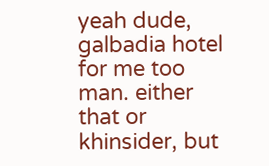yeah dude, galbadia hotel for me too man. either that or khinsider, but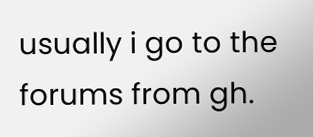usually i go to the forums from gh.